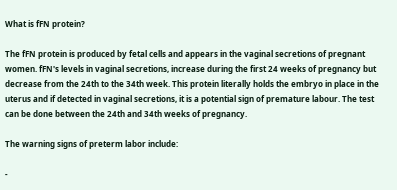What is fFN protein?

The fFN protein is produced by fetal cells and appears in the vaginal secretions of pregnant women. fFN's levels in vaginal secretions, increase during the first 24 weeks of pregnancy but decrease from the 24th to the 34th week. This protein literally holds the embryo in place in the uterus and if detected in vaginal secretions, it is a potential sign of premature labour. The test can be done between the 24th and 34th weeks of pregnancy.

The warning signs of preterm labor include:

-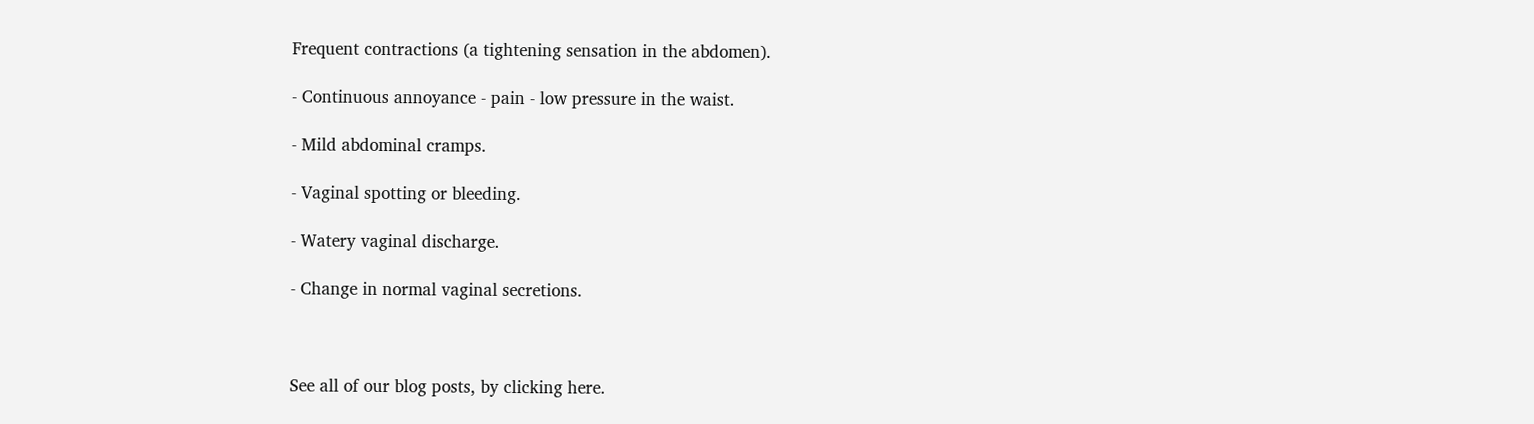Frequent contractions (a tightening sensation in the abdomen).

- Continuous annoyance - pain - low pressure in the waist.

- Mild abdominal cramps.

- Vaginal spotting or bleeding.

- Watery vaginal discharge.

- Change in normal vaginal secretions.



See all of our blog posts, by clicking here.